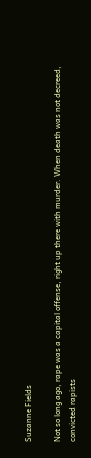Suzanne Fields

Not so long ago, rape was a capital offense, right up there with murder. When death was not decreed, convicted rapists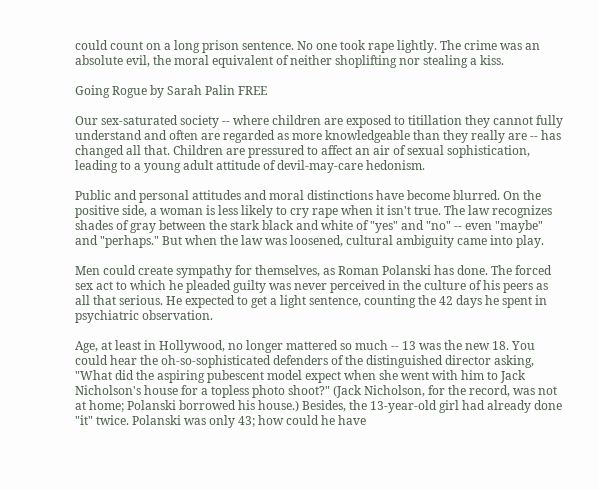could count on a long prison sentence. No one took rape lightly. The crime was an absolute evil, the moral equivalent of neither shoplifting nor stealing a kiss.

Going Rogue by Sarah Palin FREE

Our sex-saturated society -- where children are exposed to titillation they cannot fully understand and often are regarded as more knowledgeable than they really are -- has changed all that. Children are pressured to affect an air of sexual sophistication, leading to a young adult attitude of devil-may-care hedonism.

Public and personal attitudes and moral distinctions have become blurred. On the positive side, a woman is less likely to cry rape when it isn't true. The law recognizes shades of gray between the stark black and white of "yes" and "no" -- even "maybe" and "perhaps." But when the law was loosened, cultural ambiguity came into play.

Men could create sympathy for themselves, as Roman Polanski has done. The forced sex act to which he pleaded guilty was never perceived in the culture of his peers as all that serious. He expected to get a light sentence, counting the 42 days he spent in psychiatric observation.

Age, at least in Hollywood, no longer mattered so much -- 13 was the new 18. You could hear the oh-so-sophisticated defenders of the distinguished director asking, "What did the aspiring pubescent model expect when she went with him to Jack Nicholson's house for a topless photo shoot?" (Jack Nicholson, for the record, was not at home; Polanski borrowed his house.) Besides, the 13-year-old girl had already done "it" twice. Polanski was only 43; how could he have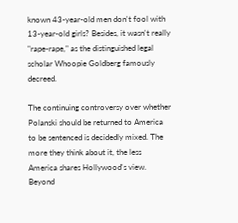known 43-year-old men don't fool with 13-year-old girls? Besides, it wasn't really "rape-rape," as the distinguished legal scholar Whoopie Goldberg famously decreed.

The continuing controversy over whether Polanski should be returned to America to be sentenced is decidedly mixed. The more they think about it, the less America shares Hollywood's view. Beyond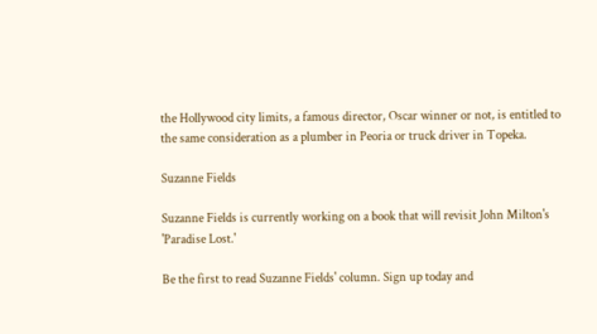the Hollywood city limits, a famous director, Oscar winner or not, is entitled to the same consideration as a plumber in Peoria or truck driver in Topeka.

Suzanne Fields

Suzanne Fields is currently working on a book that will revisit John Milton's 'Paradise Lost.'

Be the first to read Suzanne Fields' column. Sign up today and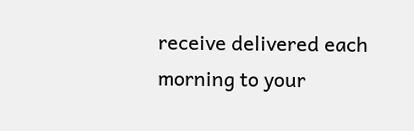receive delivered each morning to your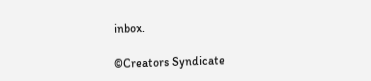inbox.

©Creators Syndicate